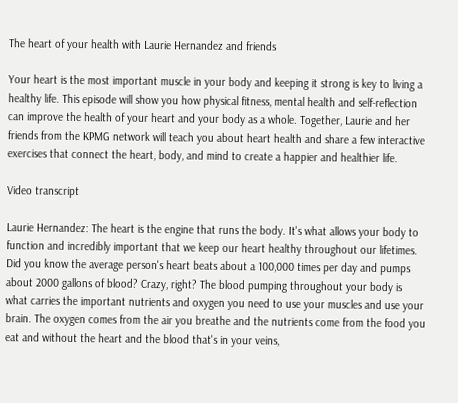The heart of your health with Laurie Hernandez and friends

Your heart is the most important muscle in your body and keeping it strong is key to living a healthy life. This episode will show you how physical fitness, mental health and self-reflection can improve the health of your heart and your body as a whole. Together, Laurie and her friends from the KPMG network will teach you about heart health and share a few interactive exercises that connect the heart, body, and mind to create a happier and healthier life.

Video transcript

Laurie Hernandez: The heart is the engine that runs the body. It's what allows your body to function and incredibly important that we keep our heart healthy throughout our lifetimes. Did you know the average person's heart beats about a 100,000 times per day and pumps about 2000 gallons of blood? Crazy, right? The blood pumping throughout your body is what carries the important nutrients and oxygen you need to use your muscles and use your brain. The oxygen comes from the air you breathe and the nutrients come from the food you eat and without the heart and the blood that's in your veins,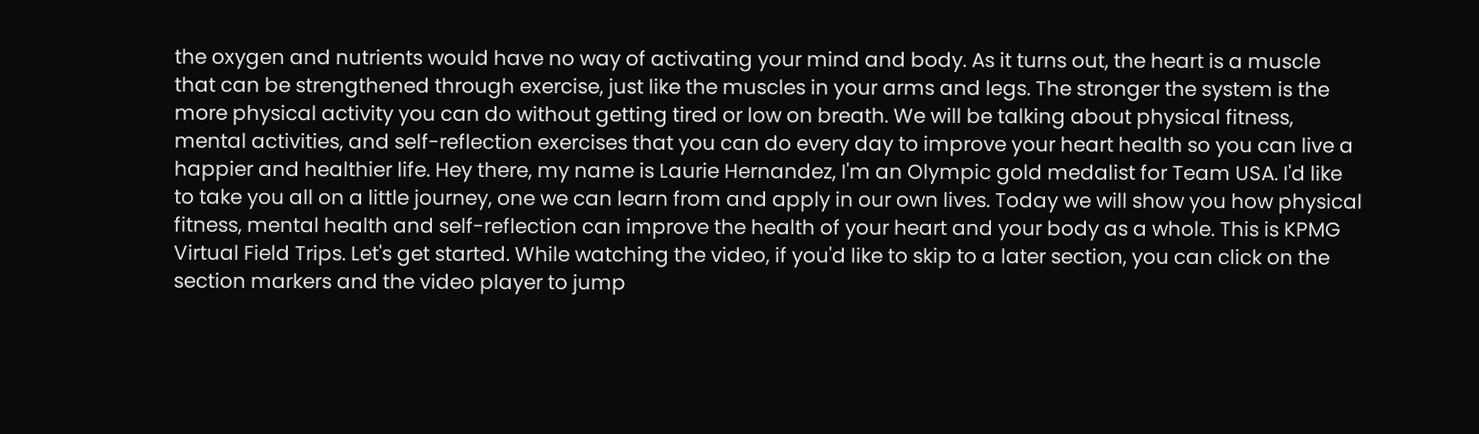the oxygen and nutrients would have no way of activating your mind and body. As it turns out, the heart is a muscle that can be strengthened through exercise, just like the muscles in your arms and legs. The stronger the system is the more physical activity you can do without getting tired or low on breath. We will be talking about physical fitness, mental activities, and self-reflection exercises that you can do every day to improve your heart health so you can live a happier and healthier life. Hey there, my name is Laurie Hernandez, I'm an Olympic gold medalist for Team USA. I'd like to take you all on a little journey, one we can learn from and apply in our own lives. Today we will show you how physical fitness, mental health and self-reflection can improve the health of your heart and your body as a whole. This is KPMG Virtual Field Trips. Let's get started. While watching the video, if you'd like to skip to a later section, you can click on the section markers and the video player to jump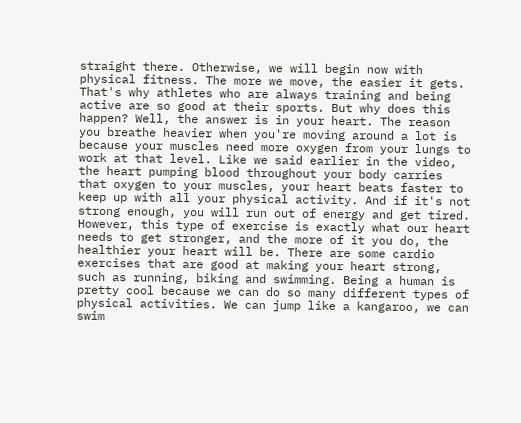straight there. Otherwise, we will begin now with physical fitness. The more we move, the easier it gets. That's why athletes who are always training and being active are so good at their sports. But why does this happen? Well, the answer is in your heart. The reason you breathe heavier when you're moving around a lot is because your muscles need more oxygen from your lungs to work at that level. Like we said earlier in the video, the heart pumping blood throughout your body carries that oxygen to your muscles, your heart beats faster to keep up with all your physical activity. And if it's not strong enough, you will run out of energy and get tired. However, this type of exercise is exactly what our heart needs to get stronger, and the more of it you do, the healthier your heart will be. There are some cardio exercises that are good at making your heart strong, such as running, biking and swimming. Being a human is pretty cool because we can do so many different types of physical activities. We can jump like a kangaroo, we can swim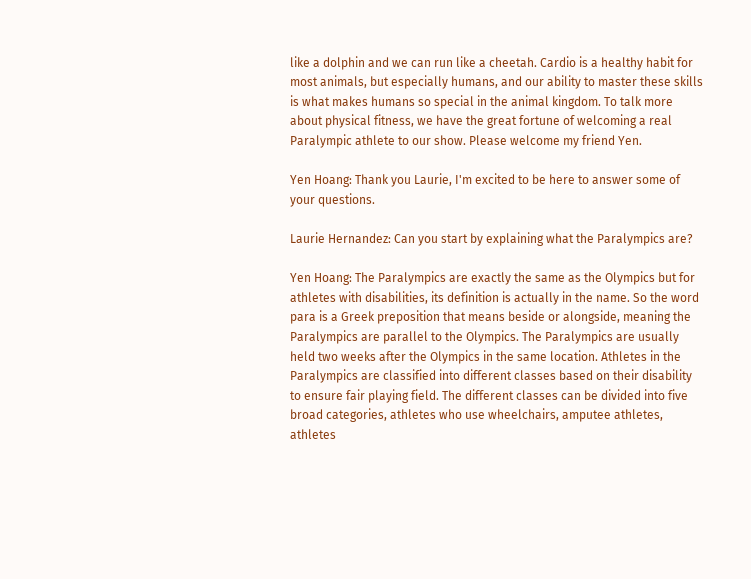like a dolphin and we can run like a cheetah. Cardio is a healthy habit for most animals, but especially humans, and our ability to master these skills is what makes humans so special in the animal kingdom. To talk more about physical fitness, we have the great fortune of welcoming a real Paralympic athlete to our show. Please welcome my friend Yen.

Yen Hoang: Thank you Laurie, I'm excited to be here to answer some of your questions.

Laurie Hernandez: Can you start by explaining what the Paralympics are?

Yen Hoang: The Paralympics are exactly the same as the Olympics but for athletes with disabilities, its definition is actually in the name. So the word para is a Greek preposition that means beside or alongside, meaning the Paralympics are parallel to the Olympics. The Paralympics are usually held two weeks after the Olympics in the same location. Athletes in the Paralympics are classified into different classes based on their disability to ensure fair playing field. The different classes can be divided into five broad categories, athletes who use wheelchairs, amputee athletes, athletes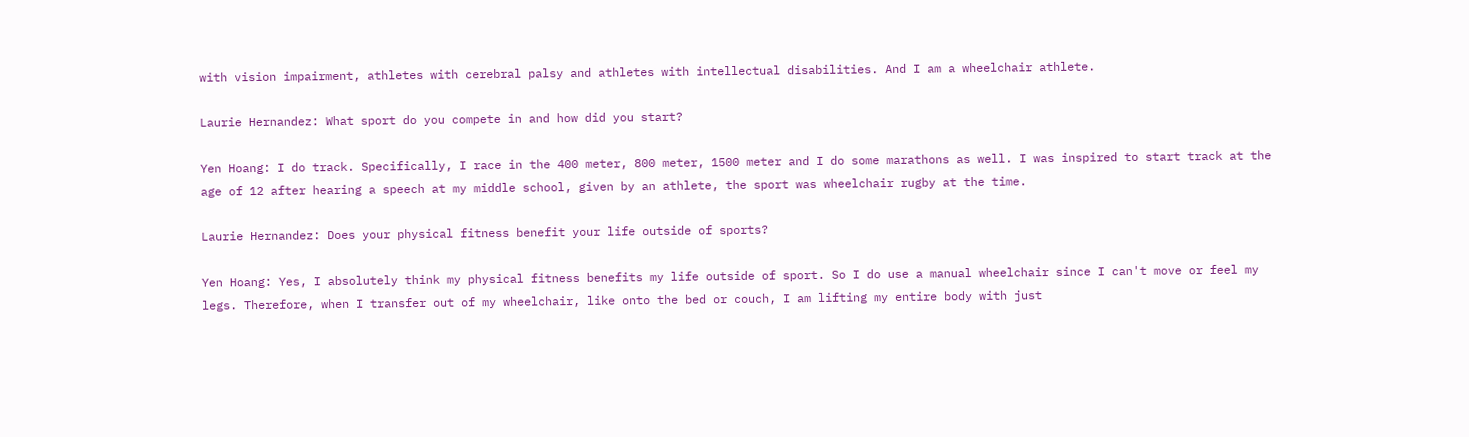with vision impairment, athletes with cerebral palsy and athletes with intellectual disabilities. And I am a wheelchair athlete.

Laurie Hernandez: What sport do you compete in and how did you start?

Yen Hoang: I do track. Specifically, I race in the 400 meter, 800 meter, 1500 meter and I do some marathons as well. I was inspired to start track at the age of 12 after hearing a speech at my middle school, given by an athlete, the sport was wheelchair rugby at the time.

Laurie Hernandez: Does your physical fitness benefit your life outside of sports?

Yen Hoang: Yes, I absolutely think my physical fitness benefits my life outside of sport. So I do use a manual wheelchair since I can't move or feel my legs. Therefore, when I transfer out of my wheelchair, like onto the bed or couch, I am lifting my entire body with just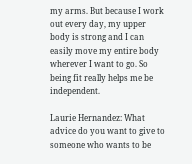my arms. But because I work out every day, my upper body is strong and I can easily move my entire body wherever I want to go. So being fit really helps me be independent.

Laurie Hernandez: What advice do you want to give to someone who wants to be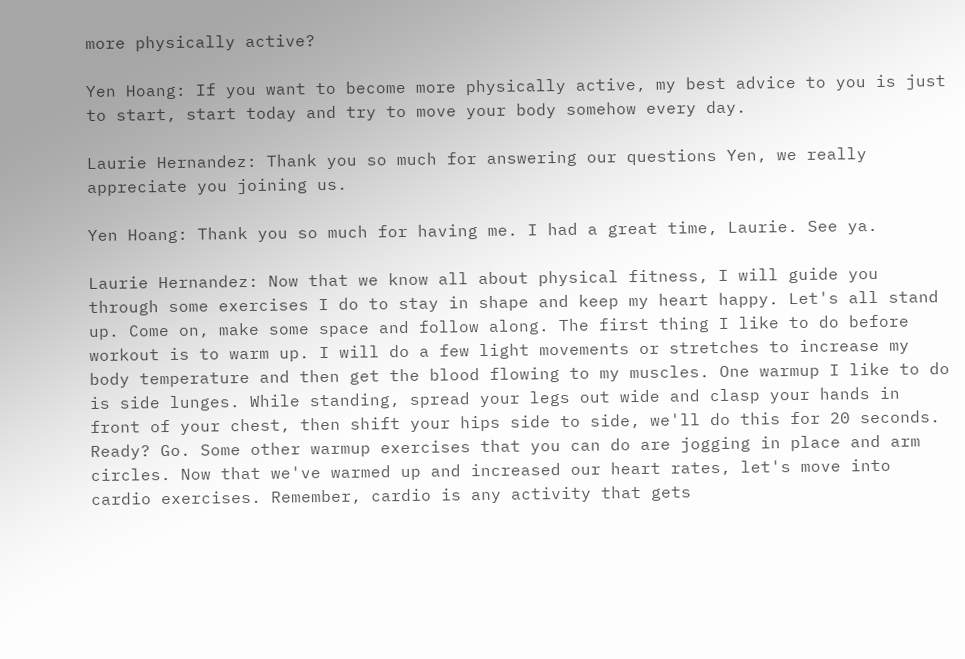more physically active?

Yen Hoang: If you want to become more physically active, my best advice to you is just to start, start today and try to move your body somehow every day.

Laurie Hernandez: Thank you so much for answering our questions Yen, we really appreciate you joining us.

Yen Hoang: Thank you so much for having me. I had a great time, Laurie. See ya.

Laurie Hernandez: Now that we know all about physical fitness, I will guide you through some exercises I do to stay in shape and keep my heart happy. Let's all stand up. Come on, make some space and follow along. The first thing I like to do before workout is to warm up. I will do a few light movements or stretches to increase my body temperature and then get the blood flowing to my muscles. One warmup I like to do is side lunges. While standing, spread your legs out wide and clasp your hands in front of your chest, then shift your hips side to side, we'll do this for 20 seconds. Ready? Go. Some other warmup exercises that you can do are jogging in place and arm circles. Now that we've warmed up and increased our heart rates, let's move into cardio exercises. Remember, cardio is any activity that gets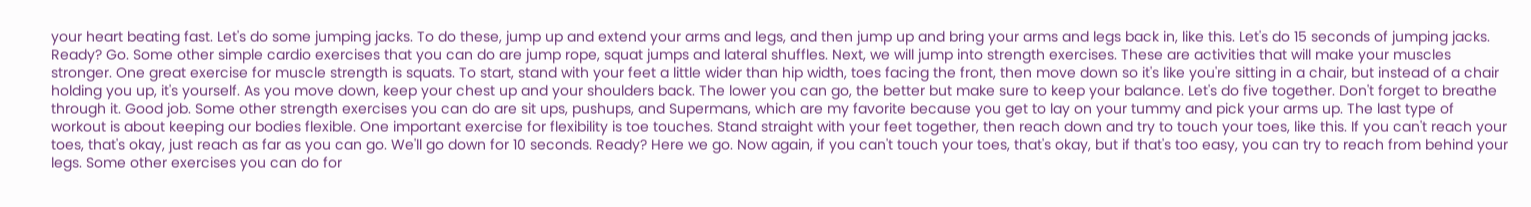your heart beating fast. Let's do some jumping jacks. To do these, jump up and extend your arms and legs, and then jump up and bring your arms and legs back in, like this. Let's do 15 seconds of jumping jacks. Ready? Go. Some other simple cardio exercises that you can do are jump rope, squat jumps and lateral shuffles. Next, we will jump into strength exercises. These are activities that will make your muscles stronger. One great exercise for muscle strength is squats. To start, stand with your feet a little wider than hip width, toes facing the front, then move down so it's like you're sitting in a chair, but instead of a chair holding you up, it's yourself. As you move down, keep your chest up and your shoulders back. The lower you can go, the better but make sure to keep your balance. Let's do five together. Don't forget to breathe through it. Good job. Some other strength exercises you can do are sit ups, pushups, and Supermans, which are my favorite because you get to lay on your tummy and pick your arms up. The last type of workout is about keeping our bodies flexible. One important exercise for flexibility is toe touches. Stand straight with your feet together, then reach down and try to touch your toes, like this. If you can't reach your toes, that's okay, just reach as far as you can go. We'll go down for 10 seconds. Ready? Here we go. Now again, if you can't touch your toes, that's okay, but if that's too easy, you can try to reach from behind your legs. Some other exercises you can do for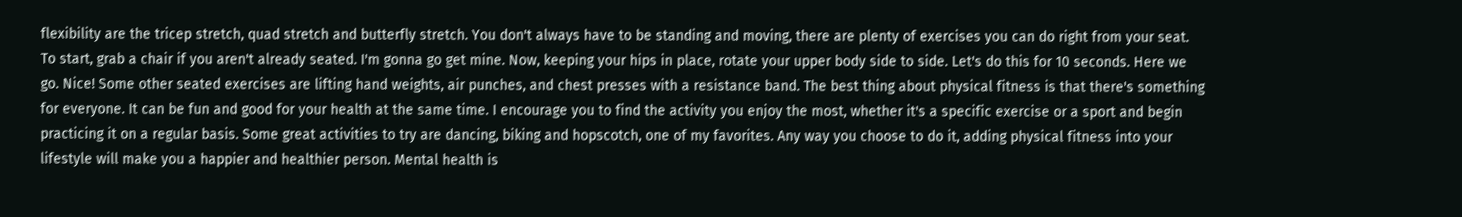flexibility are the tricep stretch, quad stretch and butterfly stretch. You don't always have to be standing and moving, there are plenty of exercises you can do right from your seat. To start, grab a chair if you aren't already seated. I'm gonna go get mine. Now, keeping your hips in place, rotate your upper body side to side. Let's do this for 10 seconds. Here we go. Nice! Some other seated exercises are lifting hand weights, air punches, and chest presses with a resistance band. The best thing about physical fitness is that there's something for everyone. It can be fun and good for your health at the same time. I encourage you to find the activity you enjoy the most, whether it's a specific exercise or a sport and begin practicing it on a regular basis. Some great activities to try are dancing, biking and hopscotch, one of my favorites. Any way you choose to do it, adding physical fitness into your lifestyle will make you a happier and healthier person. Mental health is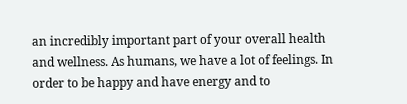an incredibly important part of your overall health and wellness. As humans, we have a lot of feelings. In order to be happy and have energy and to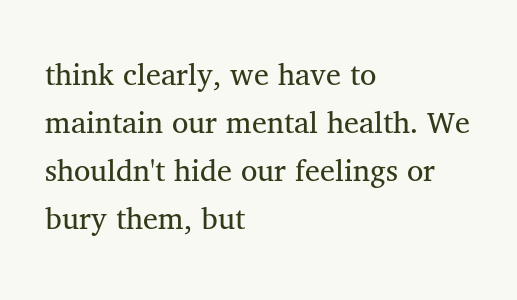think clearly, we have to maintain our mental health. We shouldn't hide our feelings or bury them, but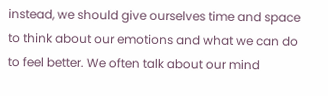instead, we should give ourselves time and space to think about our emotions and what we can do to feel better. We often talk about our mind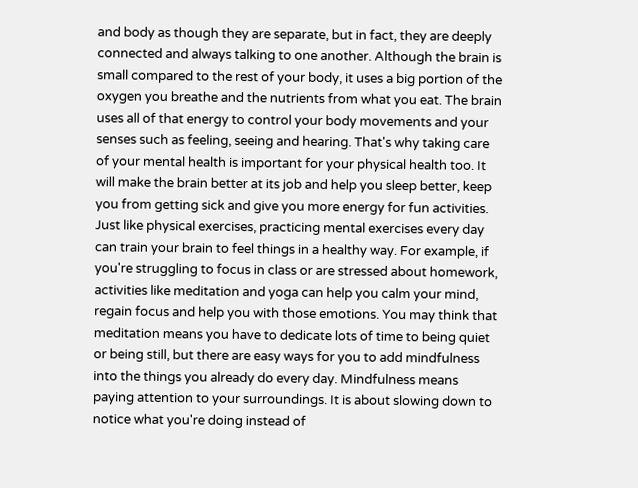and body as though they are separate, but in fact, they are deeply connected and always talking to one another. Although the brain is small compared to the rest of your body, it uses a big portion of the oxygen you breathe and the nutrients from what you eat. The brain uses all of that energy to control your body movements and your senses such as feeling, seeing and hearing. That's why taking care of your mental health is important for your physical health too. It will make the brain better at its job and help you sleep better, keep you from getting sick and give you more energy for fun activities. Just like physical exercises, practicing mental exercises every day can train your brain to feel things in a healthy way. For example, if you're struggling to focus in class or are stressed about homework, activities like meditation and yoga can help you calm your mind, regain focus and help you with those emotions. You may think that meditation means you have to dedicate lots of time to being quiet or being still, but there are easy ways for you to add mindfulness into the things you already do every day. Mindfulness means paying attention to your surroundings. It is about slowing down to notice what you're doing instead of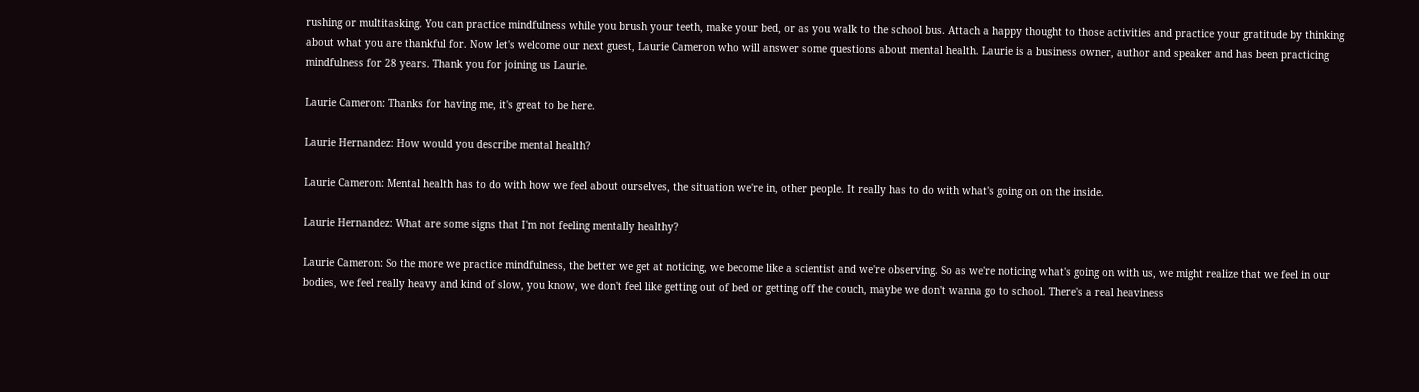rushing or multitasking. You can practice mindfulness while you brush your teeth, make your bed, or as you walk to the school bus. Attach a happy thought to those activities and practice your gratitude by thinking about what you are thankful for. Now let's welcome our next guest, Laurie Cameron who will answer some questions about mental health. Laurie is a business owner, author and speaker and has been practicing mindfulness for 28 years. Thank you for joining us Laurie.

Laurie Cameron: Thanks for having me, it's great to be here.

Laurie Hernandez: How would you describe mental health?

Laurie Cameron: Mental health has to do with how we feel about ourselves, the situation we're in, other people. It really has to do with what's going on on the inside.

Laurie Hernandez: What are some signs that I'm not feeling mentally healthy?

Laurie Cameron: So the more we practice mindfulness, the better we get at noticing, we become like a scientist and we're observing. So as we're noticing what's going on with us, we might realize that we feel in our bodies, we feel really heavy and kind of slow, you know, we don't feel like getting out of bed or getting off the couch, maybe we don't wanna go to school. There's a real heaviness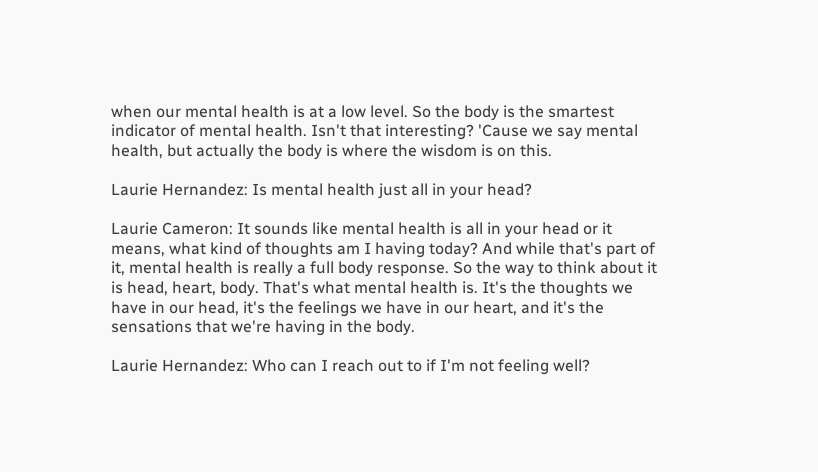when our mental health is at a low level. So the body is the smartest indicator of mental health. Isn't that interesting? 'Cause we say mental health, but actually the body is where the wisdom is on this.

Laurie Hernandez: Is mental health just all in your head?

Laurie Cameron: It sounds like mental health is all in your head or it means, what kind of thoughts am I having today? And while that's part of it, mental health is really a full body response. So the way to think about it is head, heart, body. That's what mental health is. It's the thoughts we have in our head, it's the feelings we have in our heart, and it's the sensations that we're having in the body.

Laurie Hernandez: Who can I reach out to if I'm not feeling well?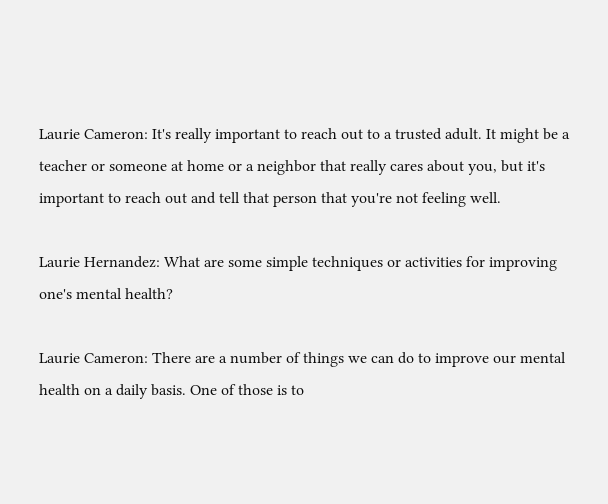Laurie Cameron: It's really important to reach out to a trusted adult. It might be a teacher or someone at home or a neighbor that really cares about you, but it's important to reach out and tell that person that you're not feeling well.

Laurie Hernandez: What are some simple techniques or activities for improving one's mental health?

Laurie Cameron: There are a number of things we can do to improve our mental health on a daily basis. One of those is to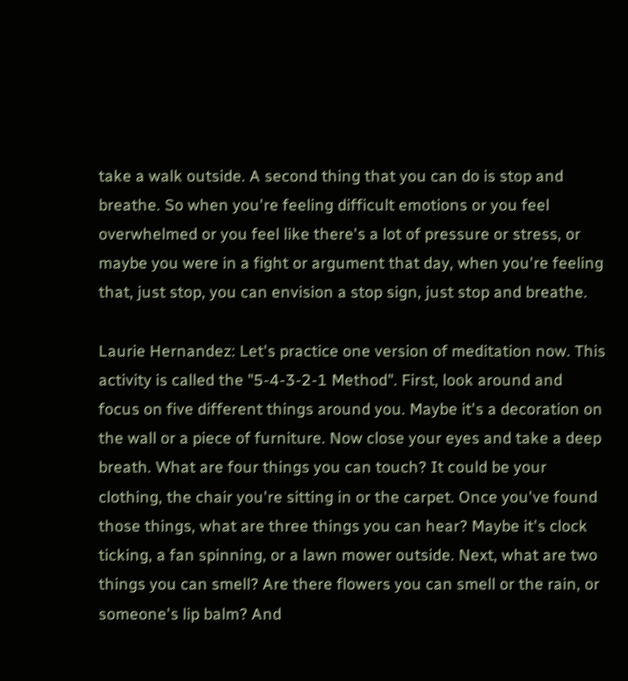take a walk outside. A second thing that you can do is stop and breathe. So when you're feeling difficult emotions or you feel overwhelmed or you feel like there's a lot of pressure or stress, or maybe you were in a fight or argument that day, when you're feeling that, just stop, you can envision a stop sign, just stop and breathe.

Laurie Hernandez: Let's practice one version of meditation now. This activity is called the "5-4-3-2-1 Method". First, look around and focus on five different things around you. Maybe it's a decoration on the wall or a piece of furniture. Now close your eyes and take a deep breath. What are four things you can touch? It could be your clothing, the chair you're sitting in or the carpet. Once you've found those things, what are three things you can hear? Maybe it's clock ticking, a fan spinning, or a lawn mower outside. Next, what are two things you can smell? Are there flowers you can smell or the rain, or someone's lip balm? And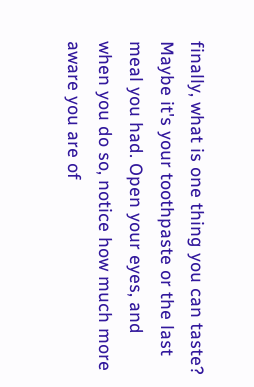finally, what is one thing you can taste? Maybe it's your toothpaste or the last meal you had. Open your eyes, and when you do so, notice how much more aware you are of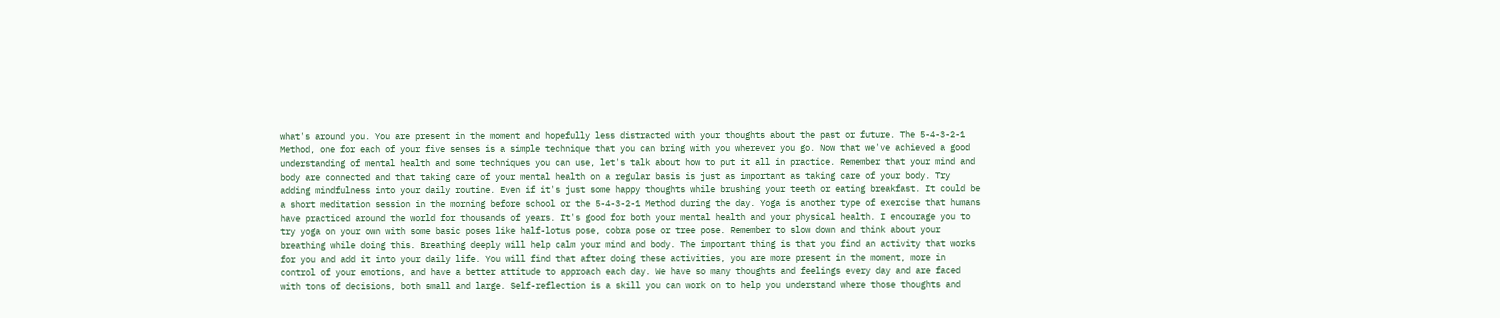what's around you. You are present in the moment and hopefully less distracted with your thoughts about the past or future. The 5-4-3-2-1 Method, one for each of your five senses is a simple technique that you can bring with you wherever you go. Now that we've achieved a good understanding of mental health and some techniques you can use, let's talk about how to put it all in practice. Remember that your mind and body are connected and that taking care of your mental health on a regular basis is just as important as taking care of your body. Try adding mindfulness into your daily routine. Even if it's just some happy thoughts while brushing your teeth or eating breakfast. It could be a short meditation session in the morning before school or the 5-4-3-2-1 Method during the day. Yoga is another type of exercise that humans have practiced around the world for thousands of years. It's good for both your mental health and your physical health. I encourage you to try yoga on your own with some basic poses like half-lotus pose, cobra pose or tree pose. Remember to slow down and think about your breathing while doing this. Breathing deeply will help calm your mind and body. The important thing is that you find an activity that works for you and add it into your daily life. You will find that after doing these activities, you are more present in the moment, more in control of your emotions, and have a better attitude to approach each day. We have so many thoughts and feelings every day and are faced with tons of decisions, both small and large. Self-reflection is a skill you can work on to help you understand where those thoughts and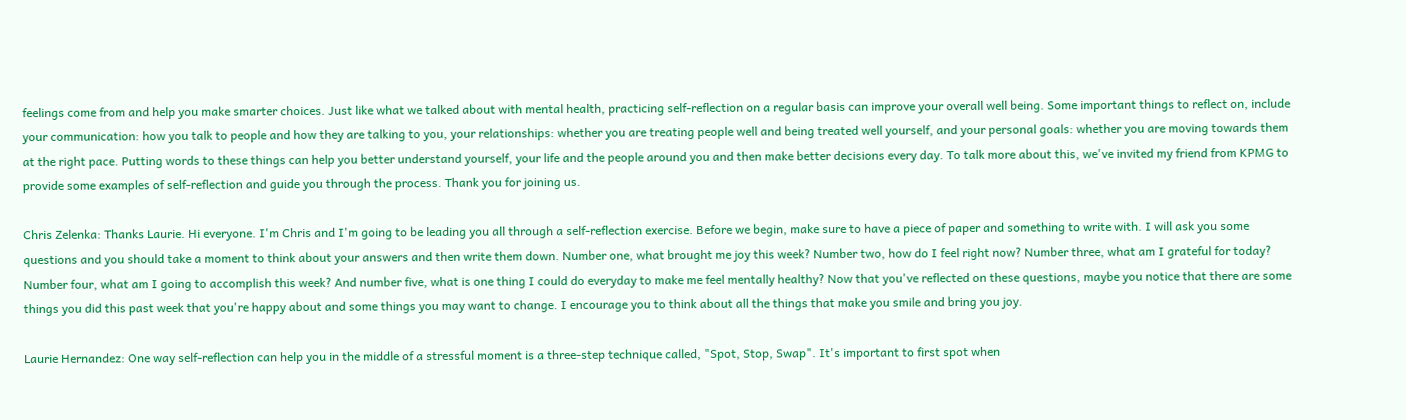feelings come from and help you make smarter choices. Just like what we talked about with mental health, practicing self-reflection on a regular basis can improve your overall well being. Some important things to reflect on, include your communication: how you talk to people and how they are talking to you, your relationships: whether you are treating people well and being treated well yourself, and your personal goals: whether you are moving towards them at the right pace. Putting words to these things can help you better understand yourself, your life and the people around you and then make better decisions every day. To talk more about this, we've invited my friend from KPMG to provide some examples of self-reflection and guide you through the process. Thank you for joining us.

Chris Zelenka: Thanks Laurie. Hi everyone. I'm Chris and I'm going to be leading you all through a self-reflection exercise. Before we begin, make sure to have a piece of paper and something to write with. I will ask you some questions and you should take a moment to think about your answers and then write them down. Number one, what brought me joy this week? Number two, how do I feel right now? Number three, what am I grateful for today? Number four, what am I going to accomplish this week? And number five, what is one thing I could do everyday to make me feel mentally healthy? Now that you've reflected on these questions, maybe you notice that there are some things you did this past week that you're happy about and some things you may want to change. I encourage you to think about all the things that make you smile and bring you joy.

Laurie Hernandez: One way self-reflection can help you in the middle of a stressful moment is a three-step technique called, "Spot, Stop, Swap". It's important to first spot when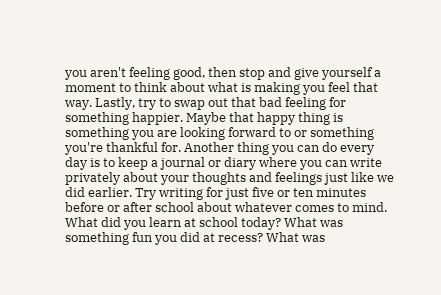you aren't feeling good, then stop and give yourself a moment to think about what is making you feel that way. Lastly, try to swap out that bad feeling for something happier. Maybe that happy thing is something you are looking forward to or something you're thankful for. Another thing you can do every day is to keep a journal or diary where you can write privately about your thoughts and feelings just like we did earlier. Try writing for just five or ten minutes before or after school about whatever comes to mind. What did you learn at school today? What was something fun you did at recess? What was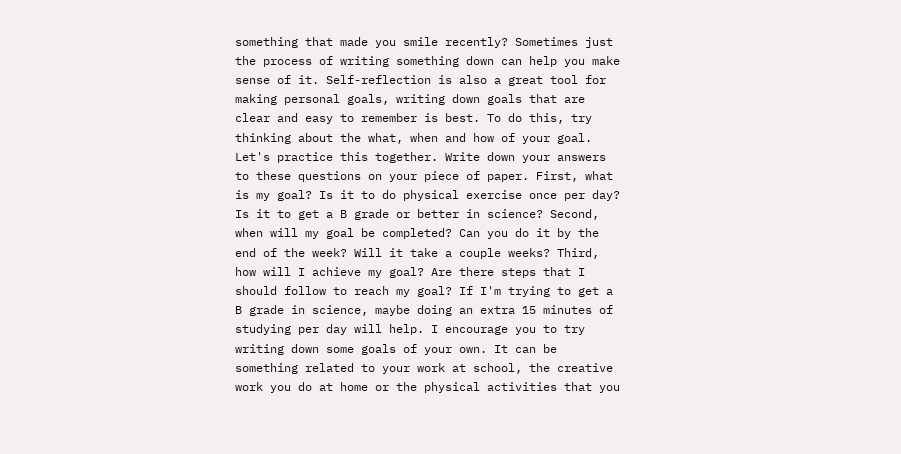something that made you smile recently? Sometimes just the process of writing something down can help you make sense of it. Self-reflection is also a great tool for making personal goals, writing down goals that are clear and easy to remember is best. To do this, try thinking about the what, when and how of your goal. Let's practice this together. Write down your answers to these questions on your piece of paper. First, what is my goal? Is it to do physical exercise once per day? Is it to get a B grade or better in science? Second, when will my goal be completed? Can you do it by the end of the week? Will it take a couple weeks? Third, how will I achieve my goal? Are there steps that I should follow to reach my goal? If I'm trying to get a B grade in science, maybe doing an extra 15 minutes of studying per day will help. I encourage you to try writing down some goals of your own. It can be something related to your work at school, the creative work you do at home or the physical activities that you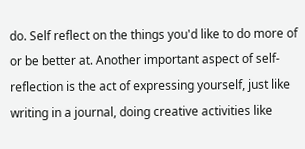do. Self reflect on the things you'd like to do more of or be better at. Another important aspect of self-reflection is the act of expressing yourself, just like writing in a journal, doing creative activities like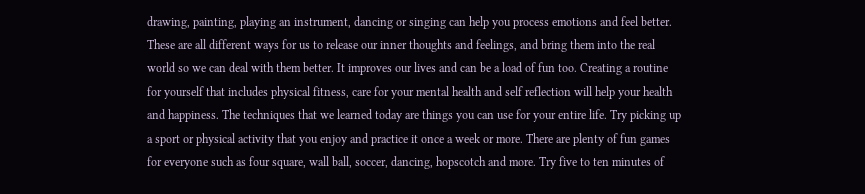drawing, painting, playing an instrument, dancing or singing can help you process emotions and feel better. These are all different ways for us to release our inner thoughts and feelings, and bring them into the real world so we can deal with them better. It improves our lives and can be a load of fun too. Creating a routine for yourself that includes physical fitness, care for your mental health and self reflection will help your health and happiness. The techniques that we learned today are things you can use for your entire life. Try picking up a sport or physical activity that you enjoy and practice it once a week or more. There are plenty of fun games for everyone such as four square, wall ball, soccer, dancing, hopscotch and more. Try five to ten minutes of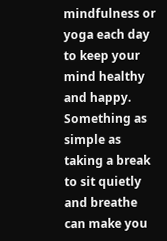mindfulness or yoga each day to keep your mind healthy and happy. Something as simple as taking a break to sit quietly and breathe can make you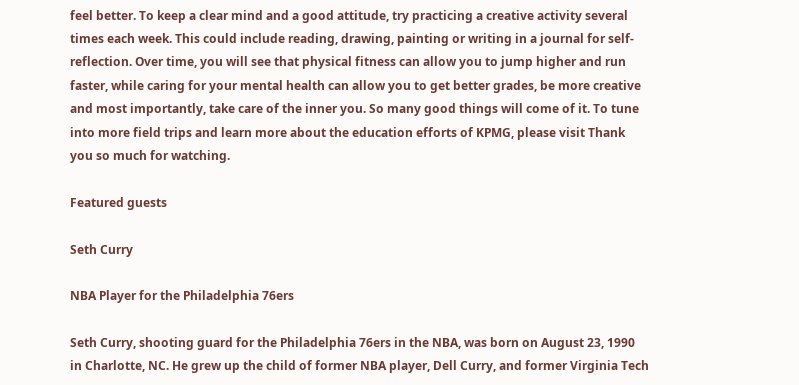feel better. To keep a clear mind and a good attitude, try practicing a creative activity several times each week. This could include reading, drawing, painting or writing in a journal for self-reflection. Over time, you will see that physical fitness can allow you to jump higher and run faster, while caring for your mental health can allow you to get better grades, be more creative and most importantly, take care of the inner you. So many good things will come of it. To tune into more field trips and learn more about the education efforts of KPMG, please visit Thank you so much for watching.

Featured guests

Seth Curry

NBA Player for the Philadelphia 76ers

Seth Curry, shooting guard for the Philadelphia 76ers in the NBA, was born on August 23, 1990 in Charlotte, NC. He grew up the child of former NBA player, Dell Curry, and former Virginia Tech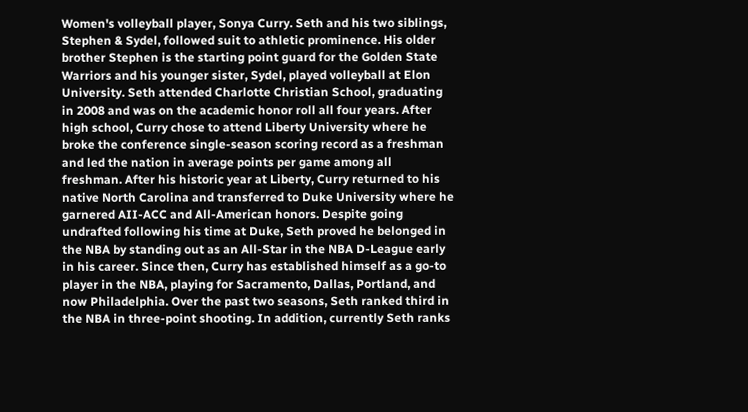Women's volleyball player, Sonya Curry. Seth and his two siblings, Stephen & Sydel, followed suit to athletic prominence. His older brother Stephen is the starting point guard for the Golden State Warriors and his younger sister, Sydel, played volleyball at Elon University. Seth attended Charlotte Christian School, graduating in 2008 and was on the academic honor roll all four years. After high school, Curry chose to attend Liberty University where he broke the conference single-season scoring record as a freshman and led the nation in average points per game among all freshman. After his historic year at Liberty, Curry returned to his native North Carolina and transferred to Duke University where he garnered AII-ACC and All-American honors. Despite going undrafted following his time at Duke, Seth proved he belonged in the NBA by standing out as an All-Star in the NBA D-League early in his career. Since then, Curry has established himself as a go-to player in the NBA, playing for Sacramento, Dallas, Portland, and now Philadelphia. Over the past two seasons, Seth ranked third in the NBA in three-point shooting. In addition, currently Seth ranks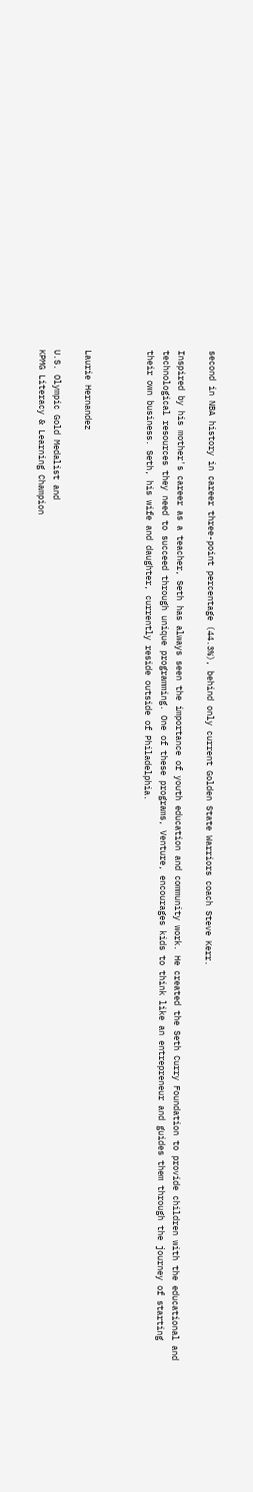second in NBA history in career three-point percentage (44.3%), behind only current Golden State Warriors coach Steve Kerr.

Inspired by his mother's career as a teacher, Seth has always seen the importance of youth education and community work. He created the Seth Curry Foundation to provide children with the educational and technological resources they need to succeed through unique programming. One of these programs, Venture, encourages kids to think like an entrepreneur and guides them through the journey of starting their own business. Seth, his wife and daughter, currently reside outside of Philadelphia.



Laurie Hernandez

U.S. Olympic Gold Medalist and
KPMG Literacy & Learning Champion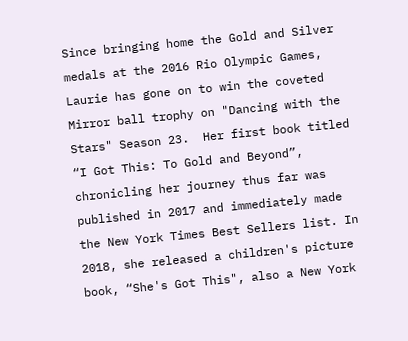Since bringing home the Gold and Silver medals at the 2016 Rio Olympic Games, Laurie has gone on to win the coveted Mirror ball trophy on "Dancing with the Stars" Season 23.  Her first book titled “I Got This: To Gold and Beyond”, chronicling her journey thus far was published in 2017 and immediately made the New York Times Best Sellers list. In 2018, she released a children's picture book, “She's Got This", also a New York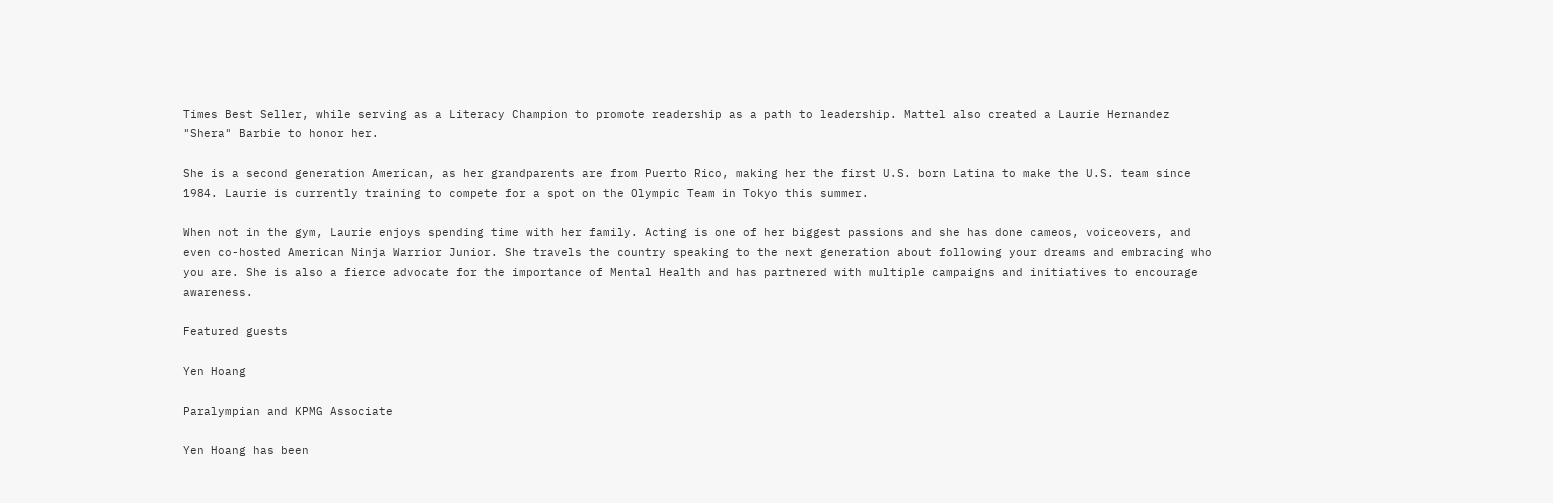Times Best Seller, while serving as a Literacy Champion to promote readership as a path to leadership. Mattel also created a Laurie Hernandez "Shera" Barbie to honor her.

She is a second generation American, as her grandparents are from Puerto Rico, making her the first U.S. born Latina to make the U.S. team since 1984. Laurie is currently training to compete for a spot on the Olympic Team in Tokyo this summer.

When not in the gym, Laurie enjoys spending time with her family. Acting is one of her biggest passions and she has done cameos, voiceovers, and even co-hosted American Ninja Warrior Junior. She travels the country speaking to the next generation about following your dreams and embracing who you are. She is also a fierce advocate for the importance of Mental Health and has partnered with multiple campaigns and initiatives to encourage awareness.

Featured guests

Yen Hoang

Paralympian and KPMG Associate

Yen Hoang has been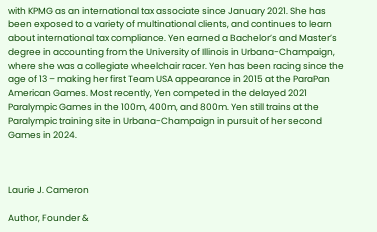with KPMG as an international tax associate since January 2021. She has been exposed to a variety of multinational clients, and continues to learn about international tax compliance. Yen earned a Bachelor’s and Master’s degree in accounting from the University of Illinois in Urbana-Champaign, where she was a collegiate wheelchair racer. Yen has been racing since the age of 13 – making her first Team USA appearance in 2015 at the ParaPan American Games. Most recently, Yen competed in the delayed 2021 Paralympic Games in the 100m, 400m, and 800m. Yen still trains at the Paralympic training site in Urbana-Champaign in pursuit of her second Games in 2024.



Laurie J. Cameron

Author, Founder &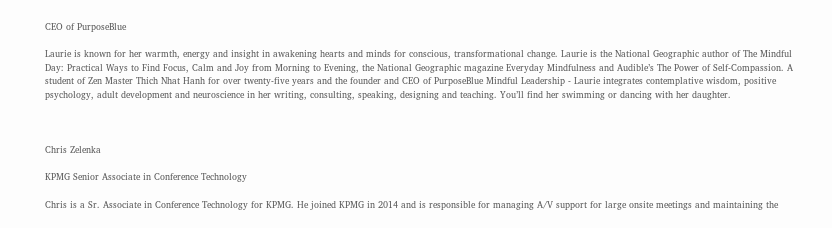CEO of PurposeBlue

Laurie is known for her warmth, energy and insight in awakening hearts and minds for conscious, transformational change. Laurie is the National Geographic author of The Mindful Day: Practical Ways to Find Focus, Calm and Joy from Morning to Evening, the National Geographic magazine Everyday Mindfulness and Audible’s The Power of Self-Compassion. A student of Zen Master Thich Nhat Hanh for over twenty-five years and the founder and CEO of PurposeBlue Mindful Leadership - Laurie integrates contemplative wisdom, positive psychology, adult development and neuroscience in her writing, consulting, speaking, designing and teaching. You’ll find her swimming or dancing with her daughter.



Chris Zelenka

KPMG Senior Associate in Conference Technology

Chris is a Sr. Associate in Conference Technology for KPMG. He joined KPMG in 2014 and is responsible for managing A/V support for large onsite meetings and maintaining the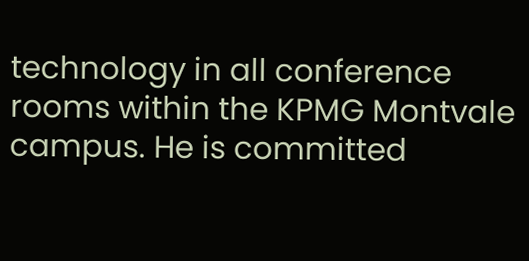technology in all conference rooms within the KPMG Montvale campus. He is committed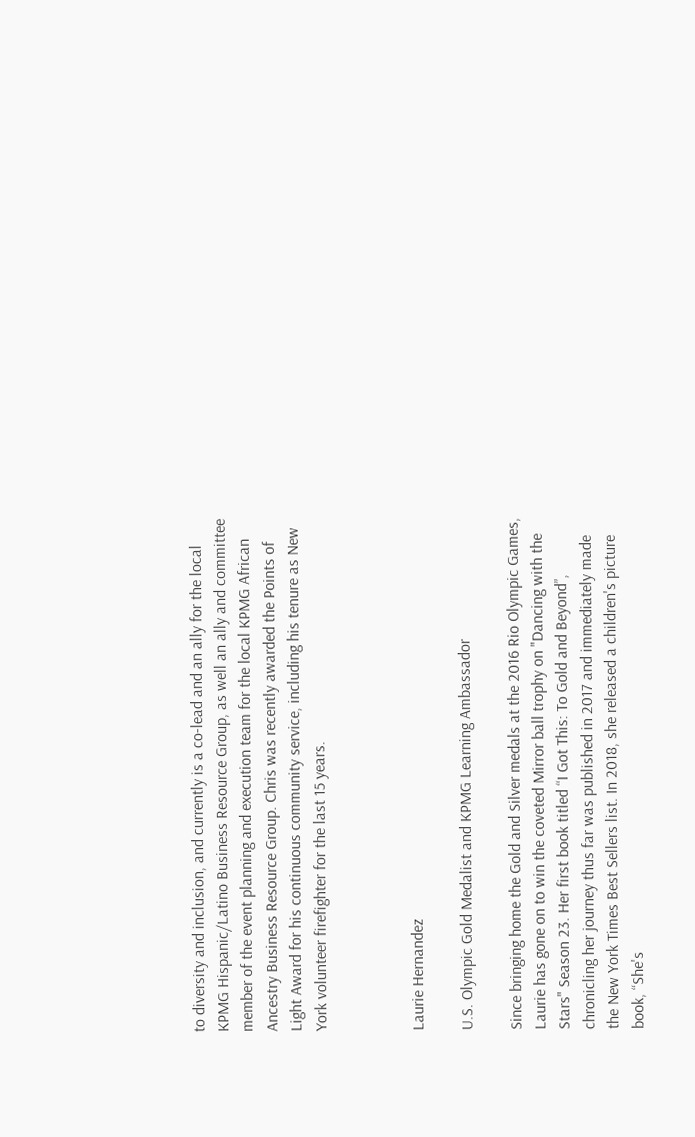to diversity and inclusion, and currently is a co-lead and an ally for the local KPMG Hispanic/Latino Business Resource Group, as well an ally and committee member of the event planning and execution team for the local KPMG African Ancestry Business Resource Group. Chris was recently awarded the Points of Light Award for his continuous community service, including his tenure as New York volunteer firefighter for the last 15 years.



Laurie Hernandez

U.S. Olympic Gold Medalist and KPMG Learning Ambassador

Since bringing home the Gold and Silver medals at the 2016 Rio Olympic Games, Laurie has gone on to win the coveted Mirror ball trophy on "Dancing with the Stars" Season 23. Her first book titled “I Got This: To Gold and Beyond”, chronicling her journey thus far was published in 2017 and immediately made the New York Times Best Sellers list. In 2018, she released a children's picture book, “She's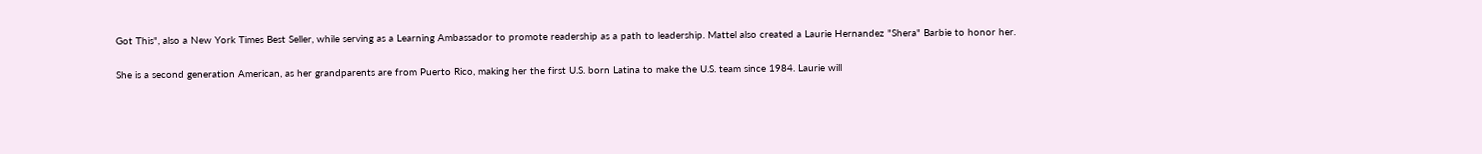Got This", also a New York Times Best Seller, while serving as a Learning Ambassador to promote readership as a path to leadership. Mattel also created a Laurie Hernandez "Shera" Barbie to honor her.

She is a second generation American, as her grandparents are from Puerto Rico, making her the first U.S. born Latina to make the U.S. team since 1984. Laurie will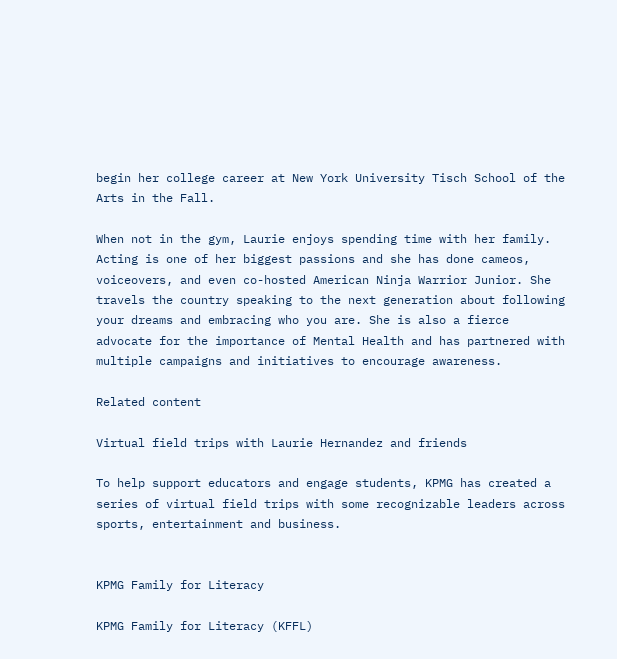begin her college career at New York University Tisch School of the Arts in the Fall.

When not in the gym, Laurie enjoys spending time with her family. Acting is one of her biggest passions and she has done cameos, voiceovers, and even co-hosted American Ninja Warrior Junior. She travels the country speaking to the next generation about following your dreams and embracing who you are. She is also a fierce advocate for the importance of Mental Health and has partnered with multiple campaigns and initiatives to encourage awareness.

Related content

Virtual field trips with Laurie Hernandez and friends

To help support educators and engage students, KPMG has created a series of virtual field trips with some recognizable leaders across sports, entertainment and business.


KPMG Family for Literacy

KPMG Family for Literacy (KFFL)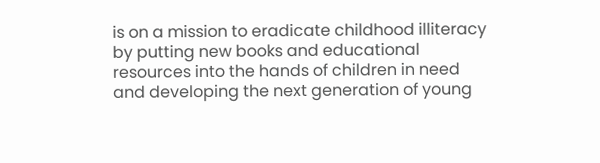is on a mission to eradicate childhood illiteracy by putting new books and educational resources into the hands of children in need and developing the next generation of young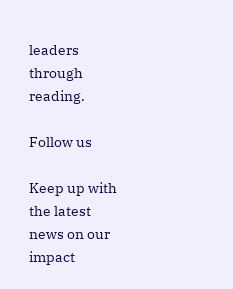leaders through reading.

Follow us

Keep up with the latest news on our impact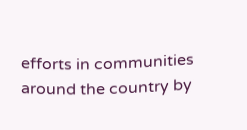efforts in communities around the country by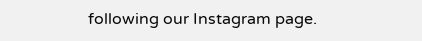following our Instagram page.